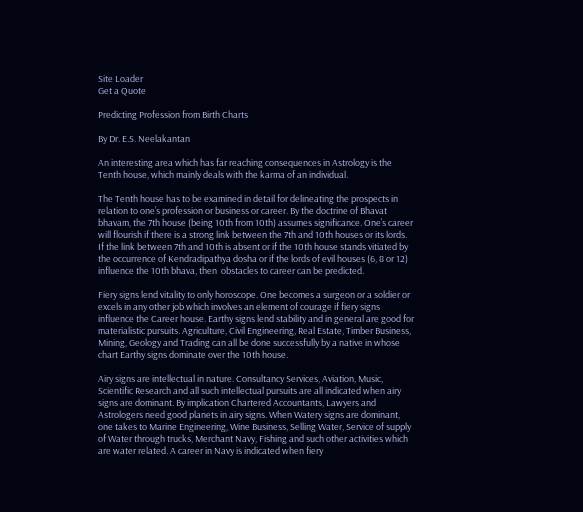Site Loader
Get a Quote

Predicting Profession from Birth Charts

By Dr. E.S. Neelakantan

An interesting area which has far reaching consequences in Astrology is the Tenth house, which mainly deals with the karma of an individual.

The Tenth house has to be examined in detail for delineating the prospects in relation to one’s profession or business or career. By the doctrine of Bhavat bhavam, the 7th house (being 10th from 10th) assumes significance. One’s career will flourish if there is a strong link between the 7th and 10th houses or its lords. If the link between 7th and 10th is absent or if the 10th house stands vitiated by the occurrence of Kendradipathya dosha or if the lords of evil houses (6, 8 or 12) influence the 10th bhava, then  obstacles to career can be predicted.

Fiery signs lend vitality to only horoscope. One becomes a surgeon or a soldier or excels in any other job which involves an element of courage if fiery signs influence the Career house. Earthy signs lend stability and in general are good for materialistic pursuits. Agriculture, Civil Engineering, Real Estate, Timber Business, Mining, Geology and Trading can all be done successfully by a native in whose chart Earthy signs dominate over the 10th house.

Airy signs are intellectual in nature. Consultancy Services, Aviation, Music, Scientific Research and all such intellectual pursuits are all indicated when airy signs are dominant. By implication Chartered Accountants, Lawyers and Astrologers need good planets in airy signs. When Watery signs are dominant, one takes to Marine Engineering, Wine Business, Selling Water, Service of supply of Water through trucks, Merchant Navy, Fishing and such other activities which are water related. A career in Navy is indicated when fiery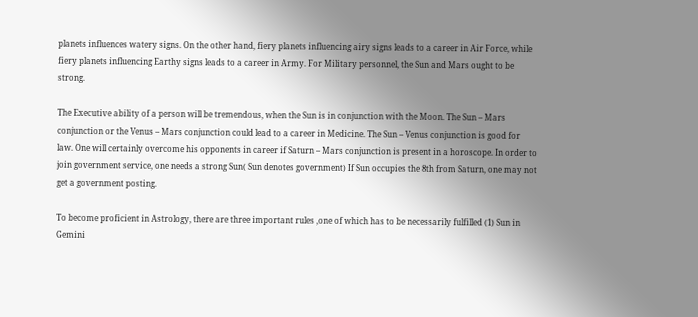planets influences watery signs. On the other hand, fiery planets influencing airy signs leads to a career in Air Force, while fiery planets influencing Earthy signs leads to a career in Army. For Military personnel, the Sun and Mars ought to be strong.

The Executive ability of a person will be tremendous, when the Sun is in conjunction with the Moon. The Sun – Mars conjunction or the Venus – Mars conjunction could lead to a career in Medicine. The Sun – Venus conjunction is good for law. One will certainly overcome his opponents in career if Saturn – Mars conjunction is present in a horoscope. In order to join government service, one needs a strong Sun( Sun denotes government) If Sun occupies the 8th from Saturn, one may not get a government posting.

To become proficient in Astrology, there are three important rules ,one of which has to be necessarily fulfilled (1) Sun in Gemini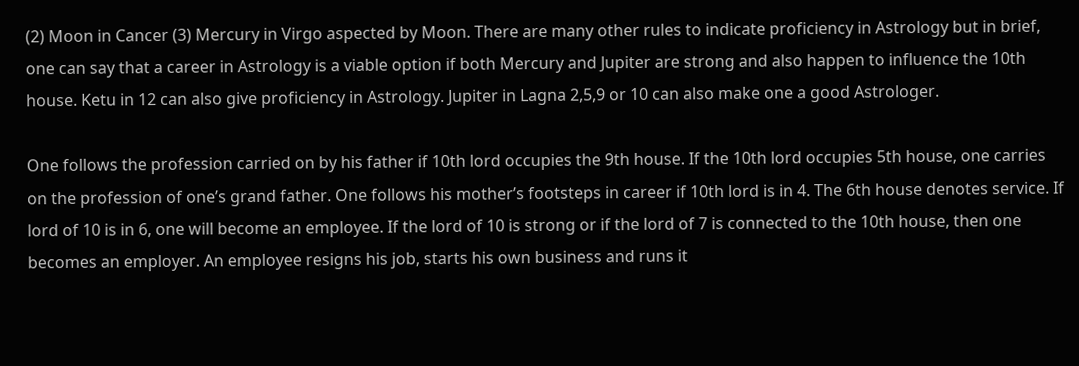(2) Moon in Cancer (3) Mercury in Virgo aspected by Moon. There are many other rules to indicate proficiency in Astrology but in brief, one can say that a career in Astrology is a viable option if both Mercury and Jupiter are strong and also happen to influence the 10th house. Ketu in 12 can also give proficiency in Astrology. Jupiter in Lagna 2,5,9 or 10 can also make one a good Astrologer.

One follows the profession carried on by his father if 10th lord occupies the 9th house. If the 10th lord occupies 5th house, one carries on the profession of one’s grand father. One follows his mother’s footsteps in career if 10th lord is in 4. The 6th house denotes service. If lord of 10 is in 6, one will become an employee. If the lord of 10 is strong or if the lord of 7 is connected to the 10th house, then one becomes an employer. An employee resigns his job, starts his own business and runs it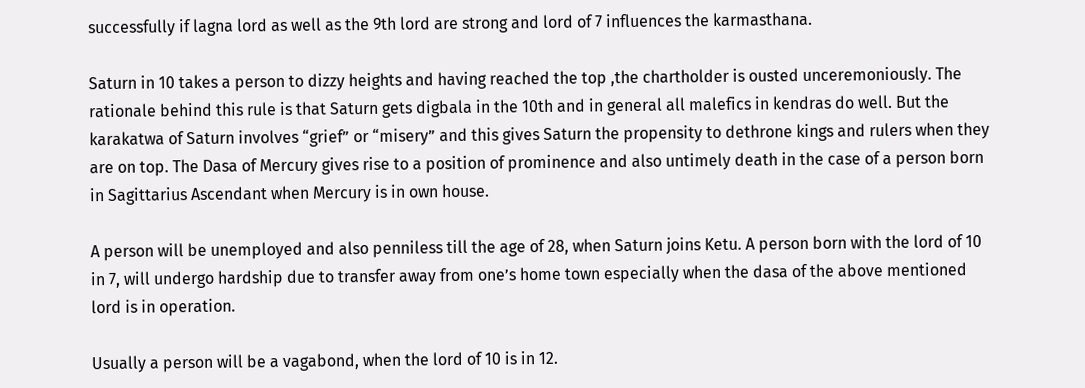successfully if lagna lord as well as the 9th lord are strong and lord of 7 influences the karmasthana.

Saturn in 10 takes a person to dizzy heights and having reached the top ,the chartholder is ousted unceremoniously. The rationale behind this rule is that Saturn gets digbala in the 10th and in general all malefics in kendras do well. But the karakatwa of Saturn involves “grief” or “misery” and this gives Saturn the propensity to dethrone kings and rulers when they are on top. The Dasa of Mercury gives rise to a position of prominence and also untimely death in the case of a person born in Sagittarius Ascendant when Mercury is in own house.

A person will be unemployed and also penniless till the age of 28, when Saturn joins Ketu. A person born with the lord of 10 in 7, will undergo hardship due to transfer away from one’s home town especially when the dasa of the above mentioned lord is in operation.

Usually a person will be a vagabond, when the lord of 10 is in 12.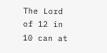The Lord of 12 in 10 can at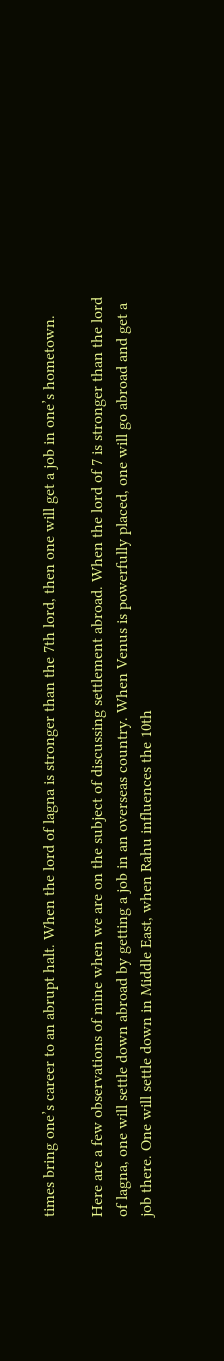times bring one’s career to an abrupt halt. When the lord of lagna is stronger than the 7th lord, then one will get a job in one’s hometown.

Here are a few observations of mine when we are on the subject of discussing settlement abroad. When the lord of 7 is stronger than the lord of lagna, one will settle down abroad by getting a job in an overseas country. When Venus is powerfully placed, one will go abroad and get a job there. One will settle down in Middle East, when Rahu influences the 10th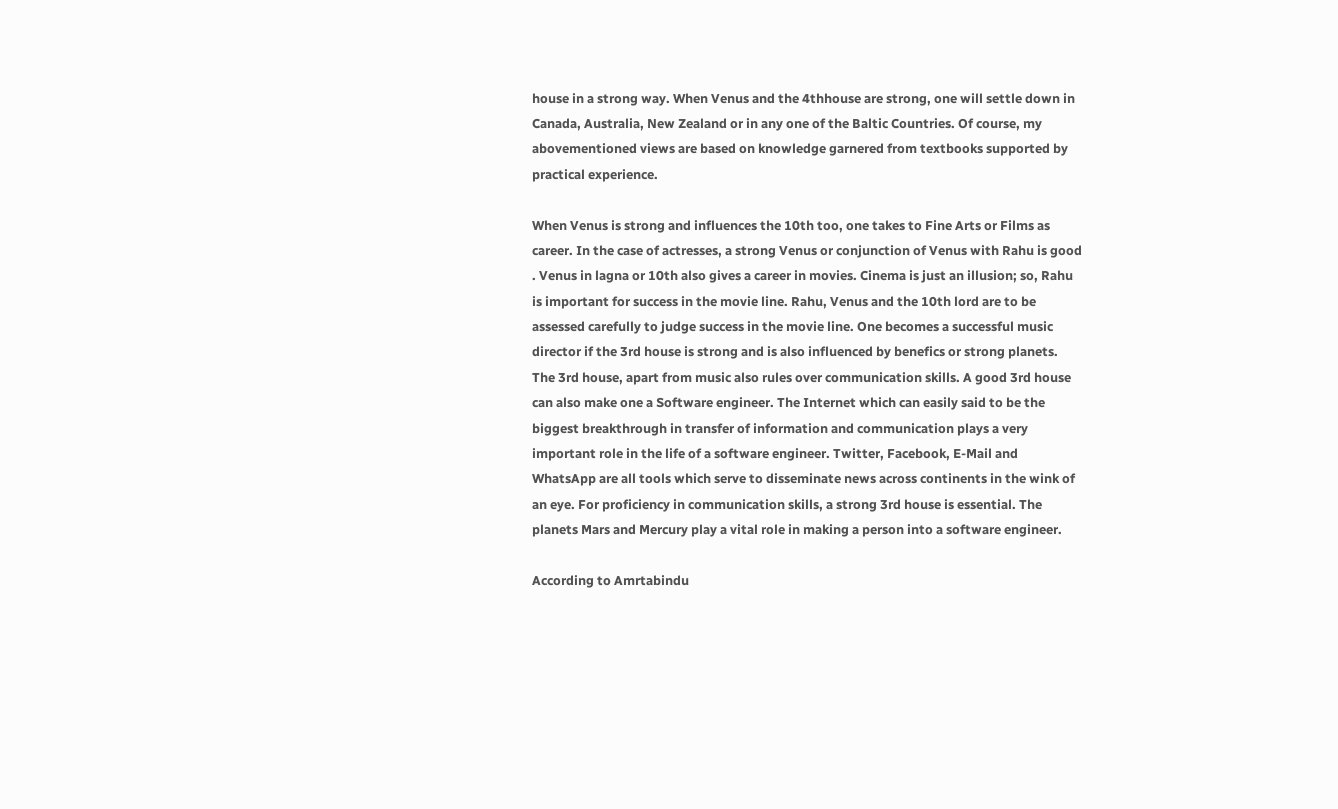house in a strong way. When Venus and the 4thhouse are strong, one will settle down in Canada, Australia, New Zealand or in any one of the Baltic Countries. Of course, my abovementioned views are based on knowledge garnered from textbooks supported by practical experience.

When Venus is strong and influences the 10th too, one takes to Fine Arts or Films as career. In the case of actresses, a strong Venus or conjunction of Venus with Rahu is good . Venus in lagna or 10th also gives a career in movies. Cinema is just an illusion; so, Rahu is important for success in the movie line. Rahu, Venus and the 10th lord are to be assessed carefully to judge success in the movie line. One becomes a successful music director if the 3rd house is strong and is also influenced by benefics or strong planets. The 3rd house, apart from music also rules over communication skills. A good 3rd house can also make one a Software engineer. The Internet which can easily said to be the biggest breakthrough in transfer of information and communication plays a very important role in the life of a software engineer. Twitter, Facebook, E-Mail and WhatsApp are all tools which serve to disseminate news across continents in the wink of an eye. For proficiency in communication skills, a strong 3rd house is essential. The planets Mars and Mercury play a vital role in making a person into a software engineer.

According to Amrtabindu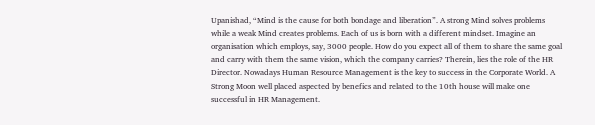Upanishad, “Mind is the cause for both bondage and liberation”. A strong Mind solves problems while a weak Mind creates problems. Each of us is born with a different mindset. Imagine an organisation which employs, say, 3000 people. How do you expect all of them to share the same goal and carry with them the same vision, which the company carries? Therein, lies the role of the HR Director. Nowadays Human Resource Management is the key to success in the Corporate World. A Strong Moon well placed aspected by benefics and related to the 10th house will make one successful in HR Management.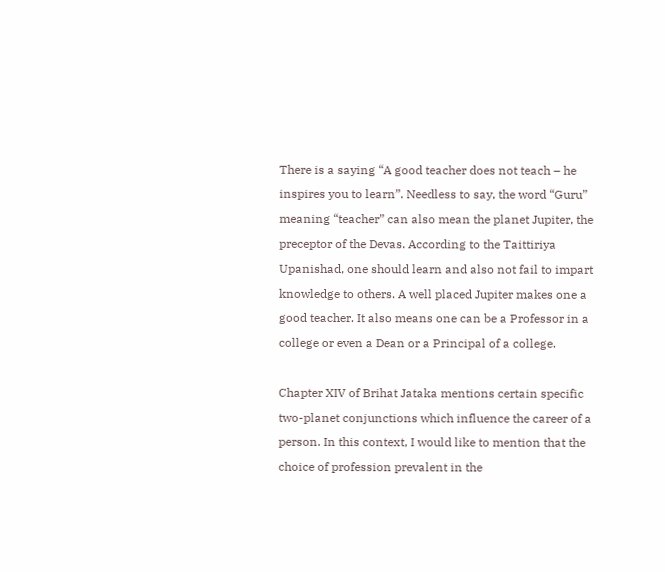There is a saying “A good teacher does not teach – he inspires you to learn”. Needless to say, the word “Guru” meaning “teacher” can also mean the planet Jupiter, the preceptor of the Devas. According to the Taittiriya Upanishad, one should learn and also not fail to impart knowledge to others. A well placed Jupiter makes one a good teacher. It also means one can be a Professor in a college or even a Dean or a Principal of a college.

Chapter XIV of Brihat Jataka mentions certain specific two-planet conjunctions which influence the career of a person. In this context, I would like to mention that the choice of profession prevalent in the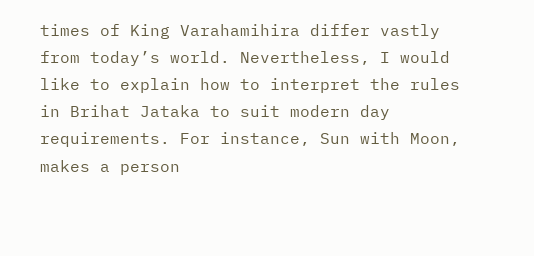times of King Varahamihira differ vastly from today’s world. Nevertheless, I would like to explain how to interpret the rules in Brihat Jataka to suit modern day requirements. For instance, Sun with Moon, makes a person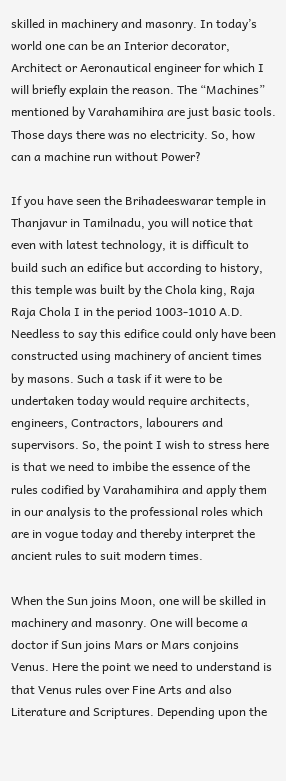skilled in machinery and masonry. In today’s world one can be an Interior decorator, Architect or Aeronautical engineer for which I will briefly explain the reason. The “Machines” mentioned by Varahamihira are just basic tools. Those days there was no electricity. So, how can a machine run without Power?

If you have seen the Brihadeeswarar temple in Thanjavur in Tamilnadu, you will notice that even with latest technology, it is difficult to build such an edifice but according to history, this temple was built by the Chola king, Raja Raja Chola I in the period 1003-1010 A.D. Needless to say this edifice could only have been constructed using machinery of ancient times by masons. Such a task if it were to be undertaken today would require architects, engineers, Contractors, labourers and supervisors. So, the point I wish to stress here is that we need to imbibe the essence of the rules codified by Varahamihira and apply them in our analysis to the professional roles which are in vogue today and thereby interpret the ancient rules to suit modern times.

When the Sun joins Moon, one will be skilled in machinery and masonry. One will become a doctor if Sun joins Mars or Mars conjoins Venus. Here the point we need to understand is that Venus rules over Fine Arts and also Literature and Scriptures. Depending upon the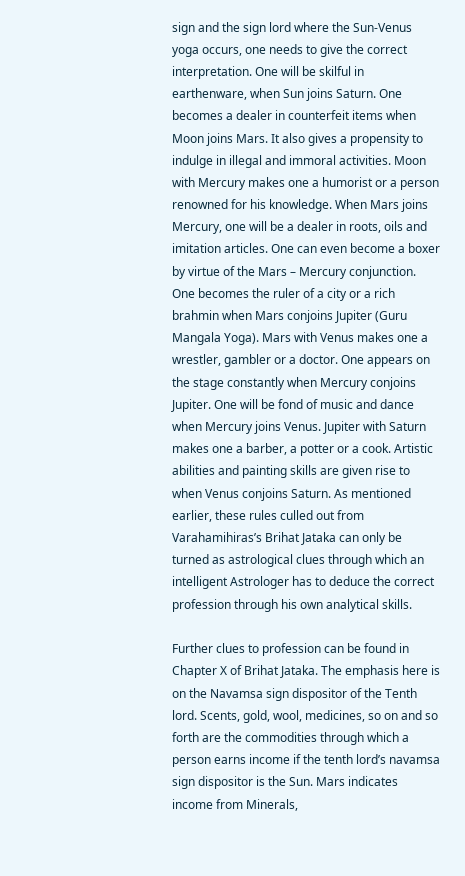sign and the sign lord where the Sun-Venus yoga occurs, one needs to give the correct interpretation. One will be skilful in earthenware, when Sun joins Saturn. One becomes a dealer in counterfeit items when Moon joins Mars. It also gives a propensity to indulge in illegal and immoral activities. Moon with Mercury makes one a humorist or a person renowned for his knowledge. When Mars joins Mercury, one will be a dealer in roots, oils and imitation articles. One can even become a boxer by virtue of the Mars – Mercury conjunction. One becomes the ruler of a city or a rich brahmin when Mars conjoins Jupiter (Guru Mangala Yoga). Mars with Venus makes one a wrestler, gambler or a doctor. One appears on the stage constantly when Mercury conjoins Jupiter. One will be fond of music and dance when Mercury joins Venus. Jupiter with Saturn makes one a barber, a potter or a cook. Artistic abilities and painting skills are given rise to when Venus conjoins Saturn. As mentioned earlier, these rules culled out from Varahamihiras’s Brihat Jataka can only be turned as astrological clues through which an intelligent Astrologer has to deduce the correct profession through his own analytical skills.

Further clues to profession can be found in Chapter X of Brihat Jataka. The emphasis here is on the Navamsa sign dispositor of the Tenth lord. Scents, gold, wool, medicines, so on and so forth are the commodities through which a person earns income if the tenth lord’s navamsa sign dispositor is the Sun. Mars indicates income from Minerals,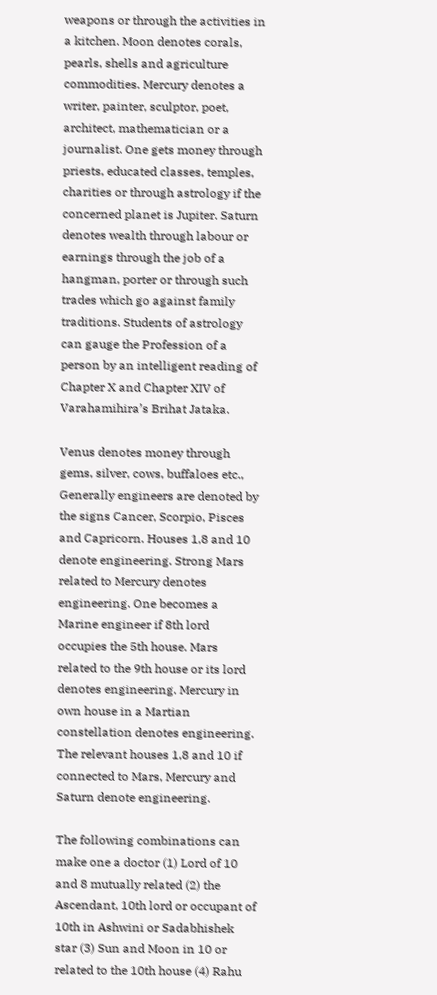weapons or through the activities in a kitchen. Moon denotes corals, pearls, shells and agriculture commodities. Mercury denotes a writer, painter, sculptor, poet, architect, mathematician or a journalist. One gets money through priests, educated classes, temples, charities or through astrology if the concerned planet is Jupiter. Saturn denotes wealth through labour or earnings through the job of a hangman, porter or through such trades which go against family traditions. Students of astrology can gauge the Profession of a person by an intelligent reading of Chapter X and Chapter XIV of Varahamihira’s Brihat Jataka.

Venus denotes money through gems, silver, cows, buffaloes etc., Generally engineers are denoted by the signs Cancer, Scorpio, Pisces and Capricorn. Houses 1,8 and 10 denote engineering. Strong Mars related to Mercury denotes engineering. One becomes a Marine engineer if 8th lord occupies the 5th house. Mars related to the 9th house or its lord denotes engineering. Mercury in own house in a Martian constellation denotes engineering. The relevant houses 1,8 and 10 if connected to Mars, Mercury and Saturn denote engineering.

The following combinations can make one a doctor (1) Lord of 10 and 8 mutually related (2) the Ascendant, 10th lord or occupant of 10th in Ashwini or Sadabhishek star (3) Sun and Moon in 10 or related to the 10th house (4) Rahu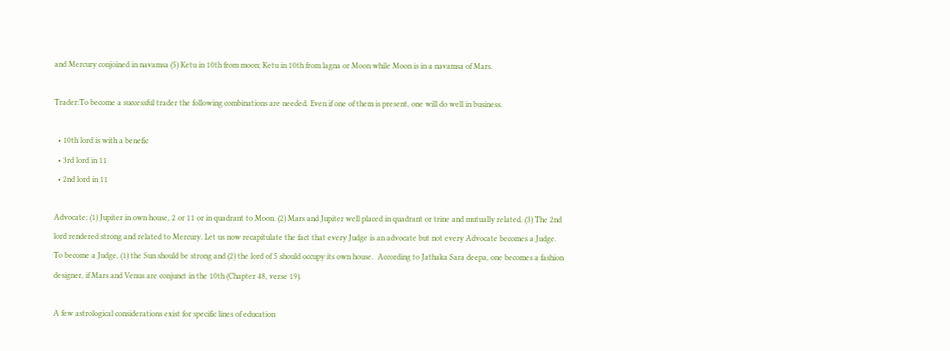and Mercury conjoined in navamsa (5) Ketu in 10th from moon; Ketu in 10th from lagna or Moon while Moon is in a navamsa of Mars.

Trader:To become a successful trader the following combinations are needed. Even if one of them is present, one will do well in business.

  • 10th lord is with a benefic
  • 3rd lord in 11
  • 2nd lord in 11

Advocate: (1) Jupiter in own house, 2 or 11 or in quadrant to Moon. (2) Mars and Jupiter well placed in quadrant or trine and mutually related. (3) The 2nd lord rendered strong and related to Mercury. Let us now recapitulate the fact that every Judge is an advocate but not every Advocate becomes a Judge. To become a Judge, (1) the Sun should be strong and (2) the lord of 5 should occupy its own house.  According to Jathaka Sara deepa, one becomes a fashion designer, if Mars and Venus are conjunct in the 10th (Chapter 48, verse 19).

A few astrological considerations exist for specific lines of education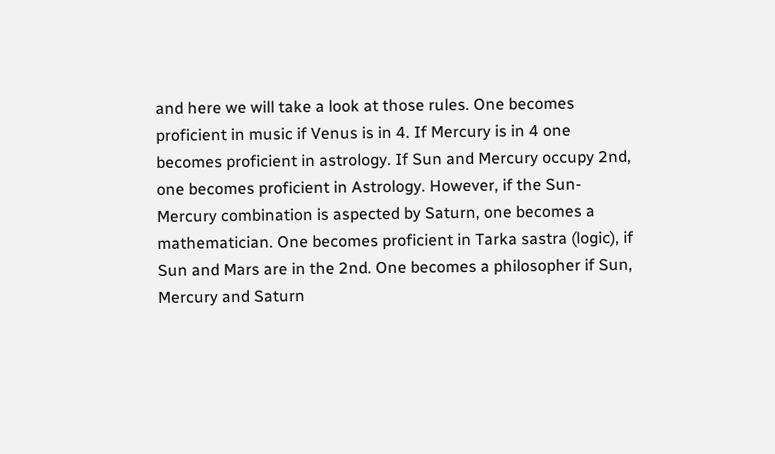and here we will take a look at those rules. One becomes proficient in music if Venus is in 4. If Mercury is in 4 one becomes proficient in astrology. If Sun and Mercury occupy 2nd, one becomes proficient in Astrology. However, if the Sun-Mercury combination is aspected by Saturn, one becomes a mathematician. One becomes proficient in Tarka sastra (logic), if Sun and Mars are in the 2nd. One becomes a philosopher if Sun, Mercury and Saturn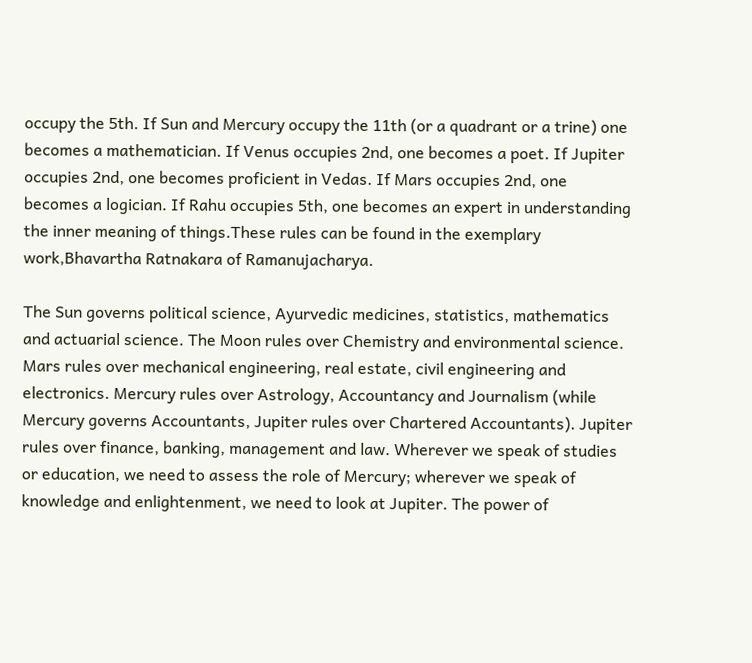occupy the 5th. If Sun and Mercury occupy the 11th (or a quadrant or a trine) one becomes a mathematician. If Venus occupies 2nd, one becomes a poet. If Jupiter occupies 2nd, one becomes proficient in Vedas. If Mars occupies 2nd, one becomes a logician. If Rahu occupies 5th, one becomes an expert in understanding the inner meaning of things.These rules can be found in the exemplary work,Bhavartha Ratnakara of Ramanujacharya.

The Sun governs political science, Ayurvedic medicines, statistics, mathematics and actuarial science. The Moon rules over Chemistry and environmental science. Mars rules over mechanical engineering, real estate, civil engineering and electronics. Mercury rules over Astrology, Accountancy and Journalism (while Mercury governs Accountants, Jupiter rules over Chartered Accountants). Jupiter rules over finance, banking, management and law. Wherever we speak of studies or education, we need to assess the role of Mercury; wherever we speak of knowledge and enlightenment, we need to look at Jupiter. The power of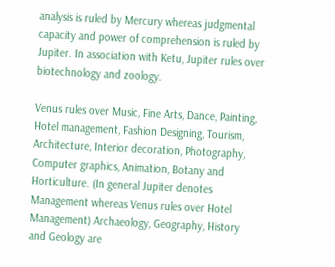analysis is ruled by Mercury whereas judgmental capacity and power of comprehension is ruled by Jupiter. In association with Ketu, Jupiter rules over biotechnology and zoology.

Venus rules over Music, Fine Arts, Dance, Painting, Hotel management, Fashion Designing, Tourism, Architecture, Interior decoration, Photography, Computer graphics, Animation, Botany and Horticulture. (In general Jupiter denotes Management whereas Venus rules over Hotel Management) Archaeology, Geography, History and Geology are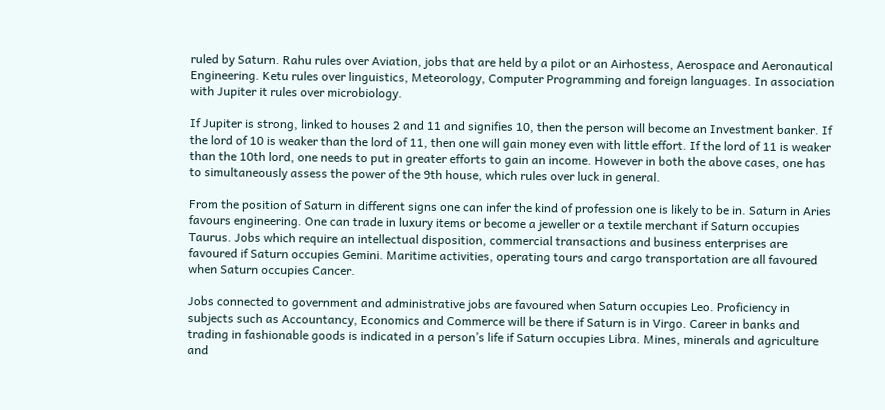ruled by Saturn. Rahu rules over Aviation, jobs that are held by a pilot or an Airhostess, Aerospace and Aeronautical Engineering. Ketu rules over linguistics, Meteorology, Computer Programming and foreign languages. In association with Jupiter it rules over microbiology.

If Jupiter is strong, linked to houses 2 and 11 and signifies 10, then the person will become an Investment banker. If the lord of 10 is weaker than the lord of 11, then one will gain money even with little effort. If the lord of 11 is weaker than the 10th lord, one needs to put in greater efforts to gain an income. However in both the above cases, one has to simultaneously assess the power of the 9th house, which rules over luck in general.

From the position of Saturn in different signs one can infer the kind of profession one is likely to be in. Saturn in Aries favours engineering. One can trade in luxury items or become a jeweller or a textile merchant if Saturn occupies Taurus. Jobs which require an intellectual disposition, commercial transactions and business enterprises are favoured if Saturn occupies Gemini. Maritime activities, operating tours and cargo transportation are all favoured when Saturn occupies Cancer.

Jobs connected to government and administrative jobs are favoured when Saturn occupies Leo. Proficiency in subjects such as Accountancy, Economics and Commerce will be there if Saturn is in Virgo. Career in banks and trading in fashionable goods is indicated in a person’s life if Saturn occupies Libra. Mines, minerals and agriculture and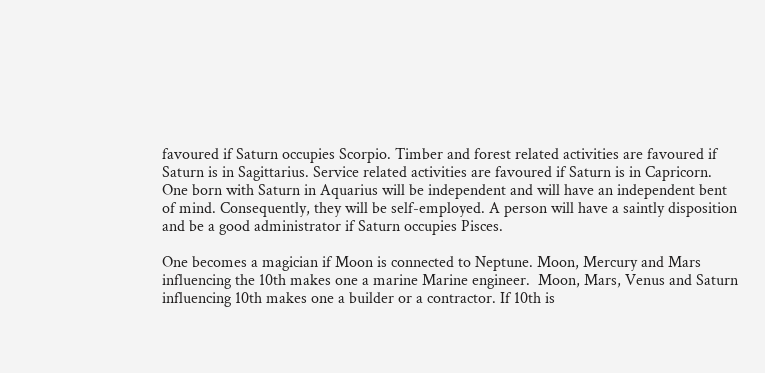favoured if Saturn occupies Scorpio. Timber and forest related activities are favoured if Saturn is in Sagittarius. Service related activities are favoured if Saturn is in Capricorn. One born with Saturn in Aquarius will be independent and will have an independent bent of mind. Consequently, they will be self-employed. A person will have a saintly disposition and be a good administrator if Saturn occupies Pisces.

One becomes a magician if Moon is connected to Neptune. Moon, Mercury and Mars influencing the 10th makes one a marine Marine engineer.  Moon, Mars, Venus and Saturn influencing 10th makes one a builder or a contractor. If 10th is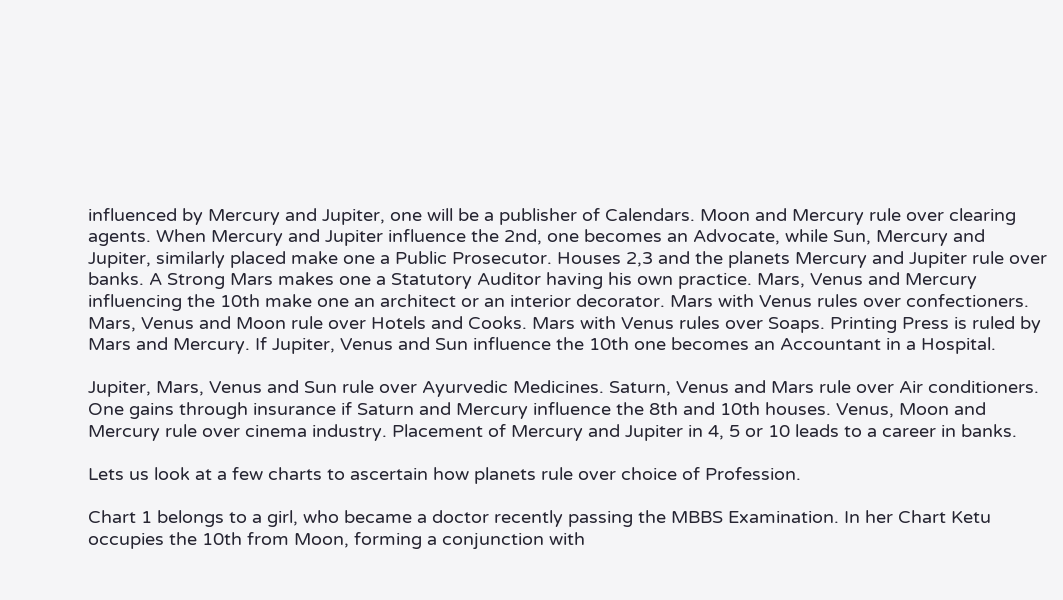influenced by Mercury and Jupiter, one will be a publisher of Calendars. Moon and Mercury rule over clearing agents. When Mercury and Jupiter influence the 2nd, one becomes an Advocate, while Sun, Mercury and Jupiter, similarly placed make one a Public Prosecutor. Houses 2,3 and the planets Mercury and Jupiter rule over banks. A Strong Mars makes one a Statutory Auditor having his own practice. Mars, Venus and Mercury influencing the 10th make one an architect or an interior decorator. Mars with Venus rules over confectioners. Mars, Venus and Moon rule over Hotels and Cooks. Mars with Venus rules over Soaps. Printing Press is ruled by Mars and Mercury. If Jupiter, Venus and Sun influence the 10th one becomes an Accountant in a Hospital.

Jupiter, Mars, Venus and Sun rule over Ayurvedic Medicines. Saturn, Venus and Mars rule over Air conditioners. One gains through insurance if Saturn and Mercury influence the 8th and 10th houses. Venus, Moon and Mercury rule over cinema industry. Placement of Mercury and Jupiter in 4, 5 or 10 leads to a career in banks.

Lets us look at a few charts to ascertain how planets rule over choice of Profession.

Chart 1 belongs to a girl, who became a doctor recently passing the MBBS Examination. In her Chart Ketu occupies the 10th from Moon, forming a conjunction with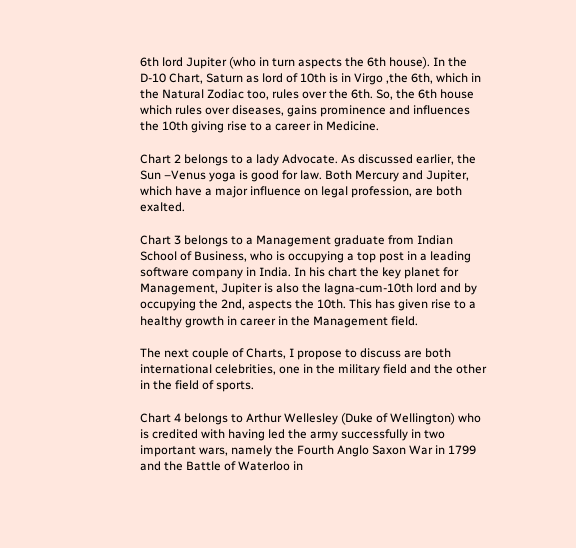6th lord Jupiter (who in turn aspects the 6th house). In the D-10 Chart, Saturn as lord of 10th is in Virgo ,the 6th, which in the Natural Zodiac too, rules over the 6th. So, the 6th house which rules over diseases, gains prominence and influences the 10th giving rise to a career in Medicine.

Chart 2 belongs to a lady Advocate. As discussed earlier, the Sun –Venus yoga is good for law. Both Mercury and Jupiter, which have a major influence on legal profession, are both exalted.

Chart 3 belongs to a Management graduate from Indian School of Business, who is occupying a top post in a leading software company in India. In his chart the key planet for Management, Jupiter is also the lagna-cum-10th lord and by occupying the 2nd, aspects the 10th. This has given rise to a healthy growth in career in the Management field.

The next couple of Charts, I propose to discuss are both international celebrities, one in the military field and the other in the field of sports.

Chart 4 belongs to Arthur Wellesley (Duke of Wellington) who is credited with having led the army successfully in two important wars, namely the Fourth Anglo Saxon War in 1799 and the Battle of Waterloo in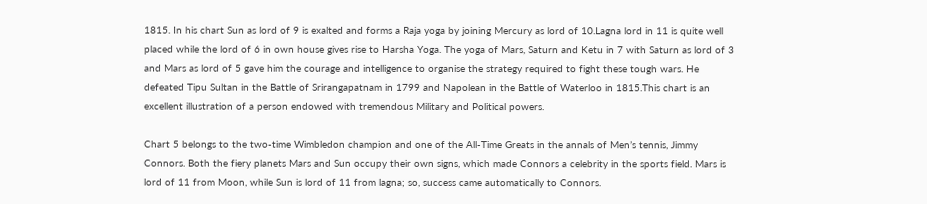1815. In his chart Sun as lord of 9 is exalted and forms a Raja yoga by joining Mercury as lord of 10.Lagna lord in 11 is quite well placed while the lord of 6 in own house gives rise to Harsha Yoga. The yoga of Mars, Saturn and Ketu in 7 with Saturn as lord of 3 and Mars as lord of 5 gave him the courage and intelligence to organise the strategy required to fight these tough wars. He defeated Tipu Sultan in the Battle of Srirangapatnam in 1799 and Napolean in the Battle of Waterloo in 1815.This chart is an excellent illustration of a person endowed with tremendous Military and Political powers.

Chart 5 belongs to the two-time Wimbledon champion and one of the All-Time Greats in the annals of Men’s tennis, Jimmy Connors. Both the fiery planets Mars and Sun occupy their own signs, which made Connors a celebrity in the sports field. Mars is lord of 11 from Moon, while Sun is lord of 11 from lagna; so, success came automatically to Connors.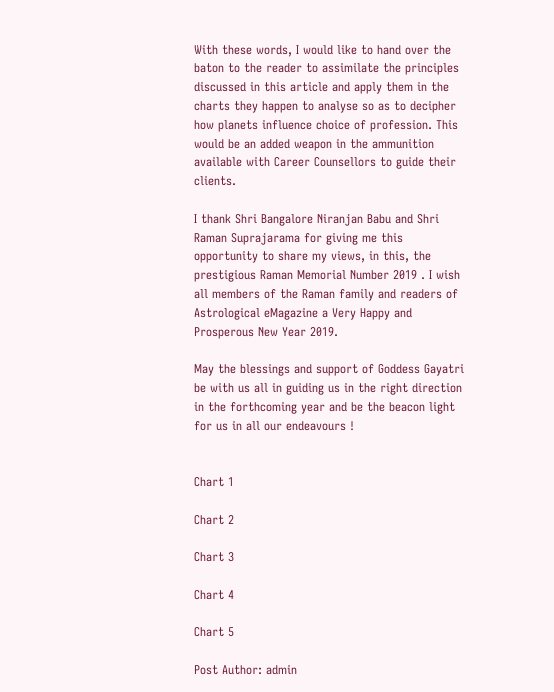With these words, I would like to hand over the baton to the reader to assimilate the principles discussed in this article and apply them in the charts they happen to analyse so as to decipher how planets influence choice of profession. This would be an added weapon in the ammunition available with Career Counsellors to guide their clients.

I thank Shri Bangalore Niranjan Babu and Shri  Raman Suprajarama for giving me this opportunity to share my views, in this, the prestigious Raman Memorial Number 2019 . I wish all members of the Raman family and readers of Astrological eMagazine a Very Happy and Prosperous New Year 2019.

May the blessings and support of Goddess Gayatri be with us all in guiding us in the right direction in the forthcoming year and be the beacon light for us in all our endeavours !


Chart 1

Chart 2

Chart 3

Chart 4

Chart 5

Post Author: admin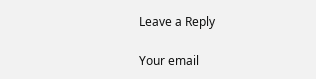Leave a Reply

Your email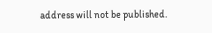address will not be published.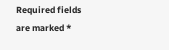Required fields are marked *